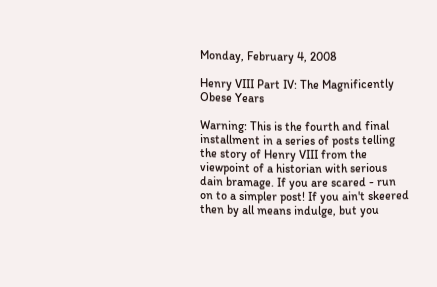Monday, February 4, 2008

Henry VIII Part IV: The Magnificently Obese Years

Warning: This is the fourth and final installment in a series of posts telling the story of Henry VIII from the viewpoint of a historian with serious dain bramage. If you are scared - run on to a simpler post! If you ain't skeered then by all means indulge, but you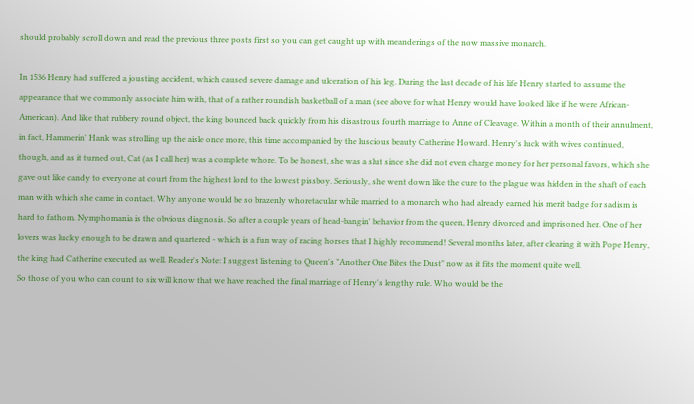should probably scroll down and read the previous three posts first so you can get caught up with meanderings of the now massive monarch.

In 1536 Henry had suffered a jousting accident, which caused severe damage and ulceration of his leg. During the last decade of his life Henry started to assume the appearance that we commonly associate him with, that of a rather roundish basketball of a man (see above for what Henry would have looked like if he were African-American). And like that rubbery round object, the king bounced back quickly from his disastrous fourth marriage to Anne of Cleavage. Within a month of their annulment, in fact, Hammerin' Hank was strolling up the aisle once more, this time accompanied by the luscious beauty Catherine Howard. Henry's luck with wives continued, though, and as it turned out, Cat (as I call her) was a complete whore. To be honest, she was a slut since she did not even charge money for her personal favors, which she gave out like candy to everyone at court from the highest lord to the lowest pissboy. Seriously, she went down like the cure to the plague was hidden in the shaft of each man with which she came in contact. Why anyone would be so brazenly whoretacular while married to a monarch who had already earned his merit badge for sadism is hard to fathom. Nymphomania is the obvious diagnosis. So after a couple years of head-bangin' behavior from the queen, Henry divorced and imprisoned her. One of her lovers was lucky enough to be drawn and quartered - which is a fun way of racing horses that I highly recommend! Several months later, after clearing it with Pope Henry, the king had Catherine executed as well. Reader's Note: I suggest listening to Queen's "Another One Bites the Dust" now as it fits the moment quite well.
So those of you who can count to six will know that we have reached the final marriage of Henry's lengthy rule. Who would be the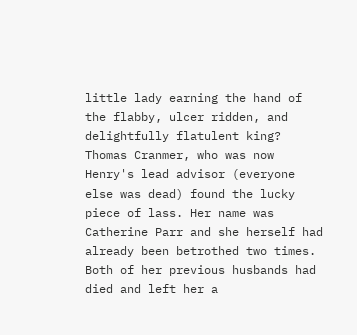little lady earning the hand of the flabby, ulcer ridden, and delightfully flatulent king? Thomas Cranmer, who was now Henry's lead advisor (everyone else was dead) found the lucky piece of lass. Her name was Catherine Parr and she herself had already been betrothed two times. Both of her previous husbands had died and left her a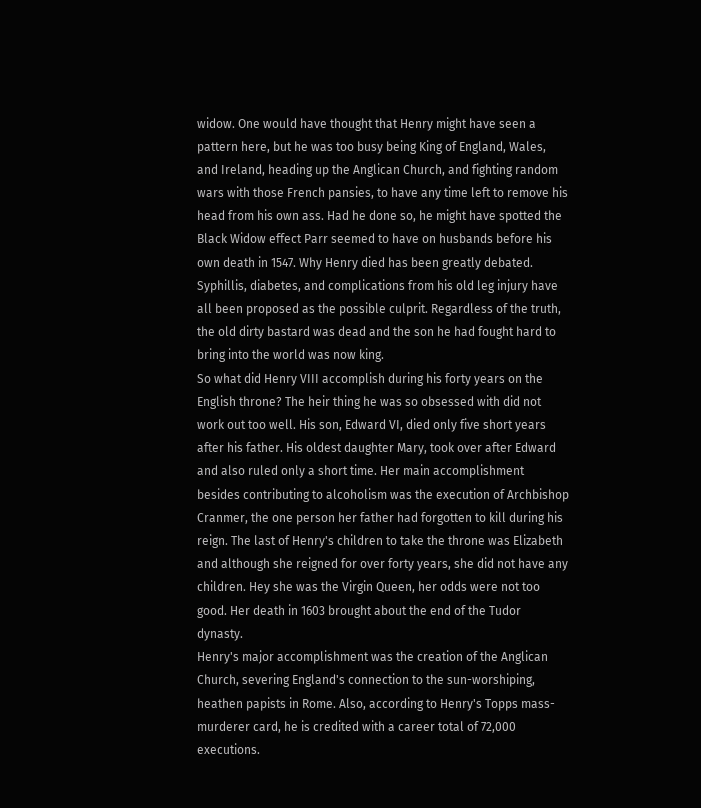widow. One would have thought that Henry might have seen a pattern here, but he was too busy being King of England, Wales, and Ireland, heading up the Anglican Church, and fighting random wars with those French pansies, to have any time left to remove his head from his own ass. Had he done so, he might have spotted the Black Widow effect Parr seemed to have on husbands before his own death in 1547. Why Henry died has been greatly debated. Syphillis, diabetes, and complications from his old leg injury have all been proposed as the possible culprit. Regardless of the truth, the old dirty bastard was dead and the son he had fought hard to bring into the world was now king.
So what did Henry VIII accomplish during his forty years on the English throne? The heir thing he was so obsessed with did not work out too well. His son, Edward VI, died only five short years after his father. His oldest daughter Mary, took over after Edward and also ruled only a short time. Her main accomplishment besides contributing to alcoholism was the execution of Archbishop Cranmer, the one person her father had forgotten to kill during his reign. The last of Henry's children to take the throne was Elizabeth and although she reigned for over forty years, she did not have any children. Hey she was the Virgin Queen, her odds were not too good. Her death in 1603 brought about the end of the Tudor dynasty.
Henry's major accomplishment was the creation of the Anglican Church, severing England's connection to the sun-worshiping, heathen papists in Rome. Also, according to Henry's Topps mass-murderer card, he is credited with a career total of 72,000 executions.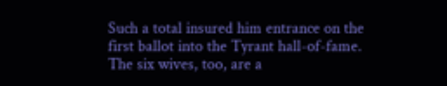Such a total insured him entrance on the first ballot into the Tyrant hall-of-fame. The six wives, too, are a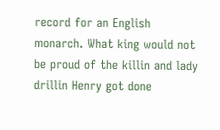record for an English monarch. What king would not be proud of the killin and lady drillin Henry got done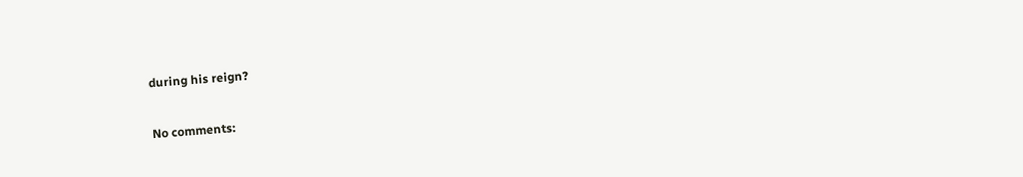during his reign?

No comments: